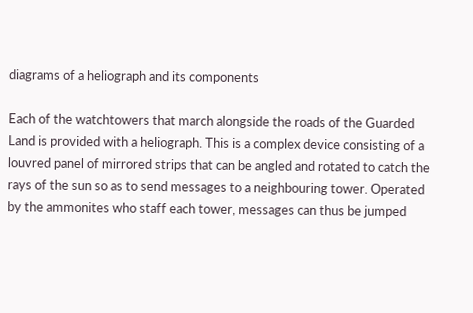diagrams of a heliograph and its components

Each of the watchtowers that march alongside the roads of the Guarded Land is provided with a heliograph. This is a complex device consisting of a louvred panel of mirrored strips that can be angled and rotated to catch the rays of the sun so as to send messages to a neighbouring tower. Operated by the ammonites who staff each tower, messages can thus be jumped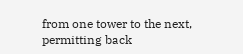from one tower to the next, permitting back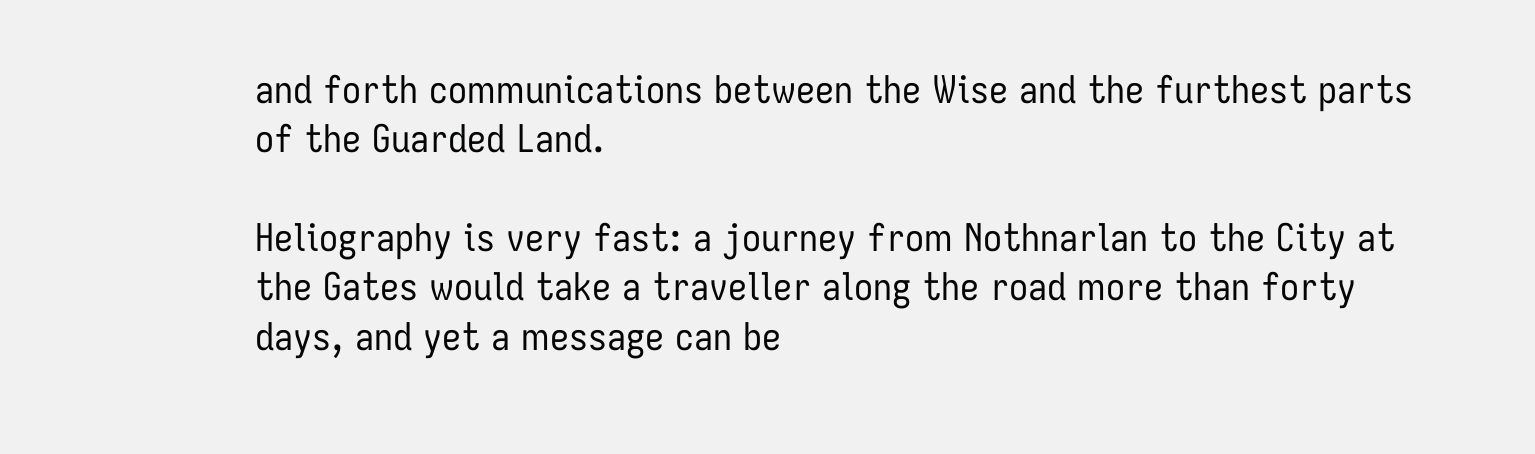and forth communications between the Wise and the furthest parts of the Guarded Land.

Heliography is very fast: a journey from Nothnarlan to the City at the Gates would take a traveller along the road more than forty days, and yet a message can be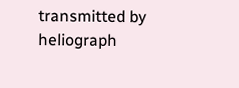transmitted by heliograph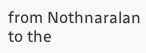from Nothnaralan to the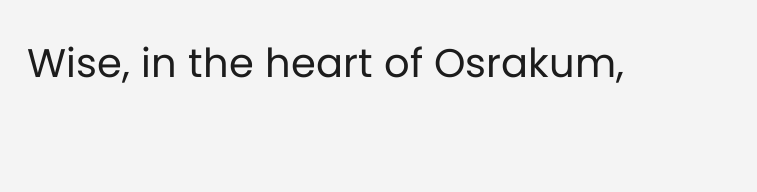Wise, in the heart of Osrakum,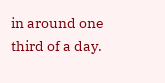in around one third of a day.